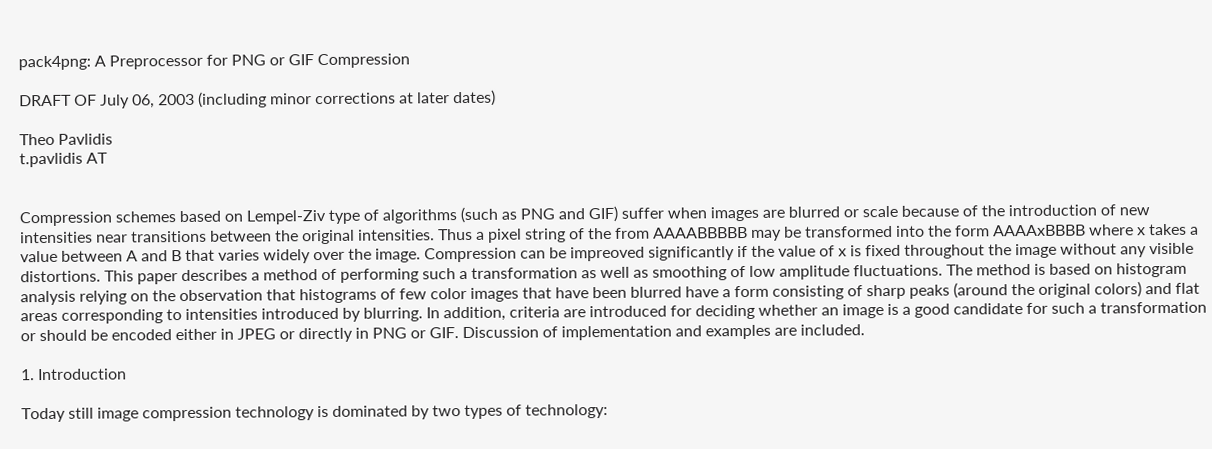pack4png: A Preprocessor for PNG or GIF Compression

DRAFT OF July 06, 2003 (including minor corrections at later dates)

Theo Pavlidis
t.pavlidis AT


Compression schemes based on Lempel-Ziv type of algorithms (such as PNG and GIF) suffer when images are blurred or scale because of the introduction of new intensities near transitions between the original intensities. Thus a pixel string of the from AAAABBBBB may be transformed into the form AAAAxBBBB where x takes a value between A and B that varies widely over the image. Compression can be impreoved significantly if the value of x is fixed throughout the image without any visible distortions. This paper describes a method of performing such a transformation as well as smoothing of low amplitude fluctuations. The method is based on histogram analysis relying on the observation that histograms of few color images that have been blurred have a form consisting of sharp peaks (around the original colors) and flat areas corresponding to intensities introduced by blurring. In addition, criteria are introduced for deciding whether an image is a good candidate for such a transformation or should be encoded either in JPEG or directly in PNG or GIF. Discussion of implementation and examples are included.

1. Introduction

Today still image compression technology is dominated by two types of technology: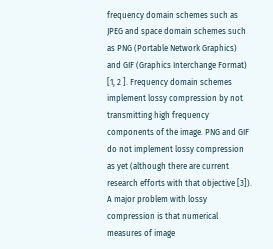frequency domain schemes such as JPEG and space domain schemes such as PNG (Portable Network Graphics) and GIF (Graphics Interchange Format) [1, 2 ]. Frequency domain schemes implement lossy compression by not transmitting high frequency components of the image. PNG and GIF do not implement lossy compression as yet (although there are current research efforts with that objective [3]). A major problem with lossy compression is that numerical measures of image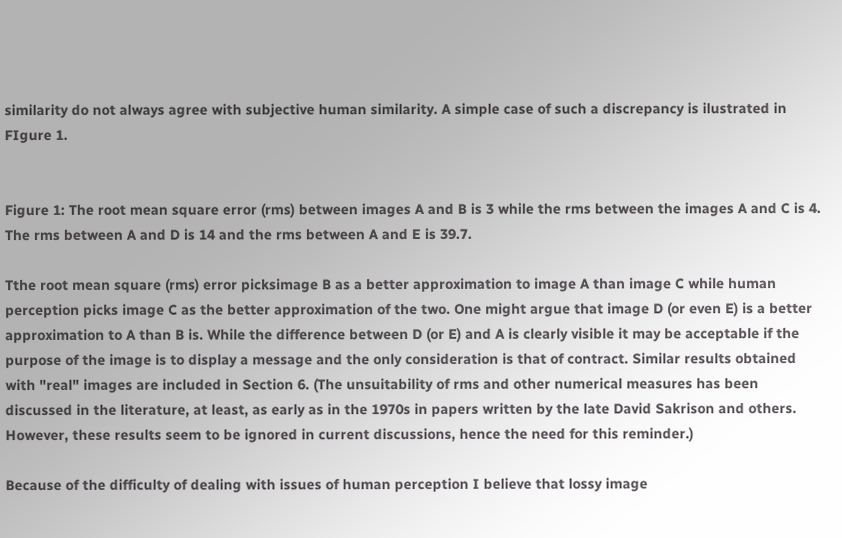similarity do not always agree with subjective human similarity. A simple case of such a discrepancy is ilustrated in FIgure 1.


Figure 1: The root mean square error (rms) between images A and B is 3 while the rms between the images A and C is 4. The rms between A and D is 14 and the rms between A and E is 39.7.

Tthe root mean square (rms) error picksimage B as a better approximation to image A than image C while human perception picks image C as the better approximation of the two. One might argue that image D (or even E) is a better approximation to A than B is. While the difference between D (or E) and A is clearly visible it may be acceptable if the purpose of the image is to display a message and the only consideration is that of contract. Similar results obtained with "real" images are included in Section 6. (The unsuitability of rms and other numerical measures has been discussed in the literature, at least, as early as in the 1970s in papers written by the late David Sakrison and others. However, these results seem to be ignored in current discussions, hence the need for this reminder.)

Because of the difficulty of dealing with issues of human perception I believe that lossy image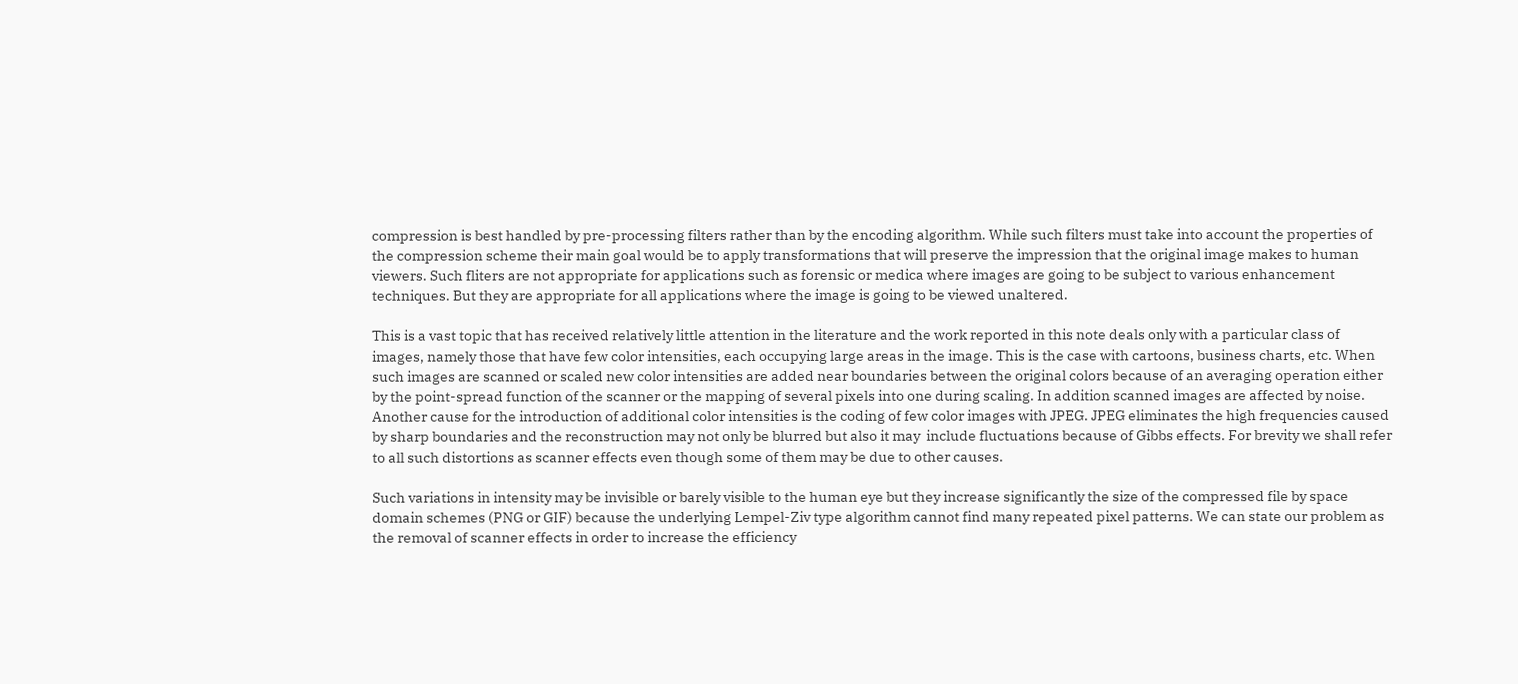compression is best handled by pre-processing filters rather than by the encoding algorithm. While such filters must take into account the properties of the compression scheme their main goal would be to apply transformations that will preserve the impression that the original image makes to human viewers. Such fliters are not appropriate for applications such as forensic or medica where images are going to be subject to various enhancement techniques. But they are appropriate for all applications where the image is going to be viewed unaltered.

This is a vast topic that has received relatively little attention in the literature and the work reported in this note deals only with a particular class of images, namely those that have few color intensities, each occupying large areas in the image. This is the case with cartoons, business charts, etc. When such images are scanned or scaled new color intensities are added near boundaries between the original colors because of an averaging operation either by the point-spread function of the scanner or the mapping of several pixels into one during scaling. In addition scanned images are affected by noise. Another cause for the introduction of additional color intensities is the coding of few color images with JPEG. JPEG eliminates the high frequencies caused by sharp boundaries and the reconstruction may not only be blurred but also it may  include fluctuations because of Gibbs effects. For brevity we shall refer to all such distortions as scanner effects even though some of them may be due to other causes.

Such variations in intensity may be invisible or barely visible to the human eye but they increase significantly the size of the compressed file by space domain schemes (PNG or GIF) because the underlying Lempel-Ziv type algorithm cannot find many repeated pixel patterns. We can state our problem as the removal of scanner effects in order to increase the efficiency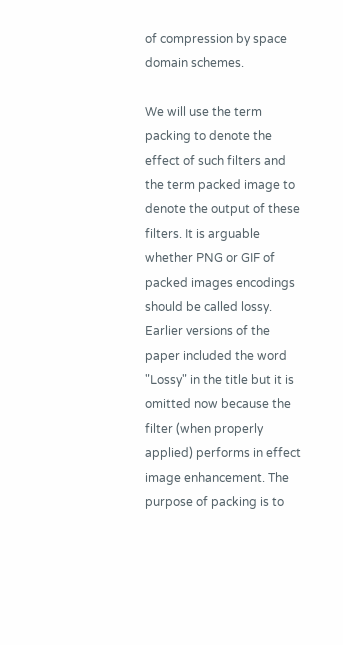of compression by space domain schemes.

We will use the term packing to denote the effect of such filters and the term packed image to denote the output of these filters. It is arguable whether PNG or GIF of packed images encodings should be called lossy. Earlier versions of the paper included the word "Lossy" in the title but it is omitted now because the filter (when properly applied) performs in effect image enhancement. The purpose of packing is to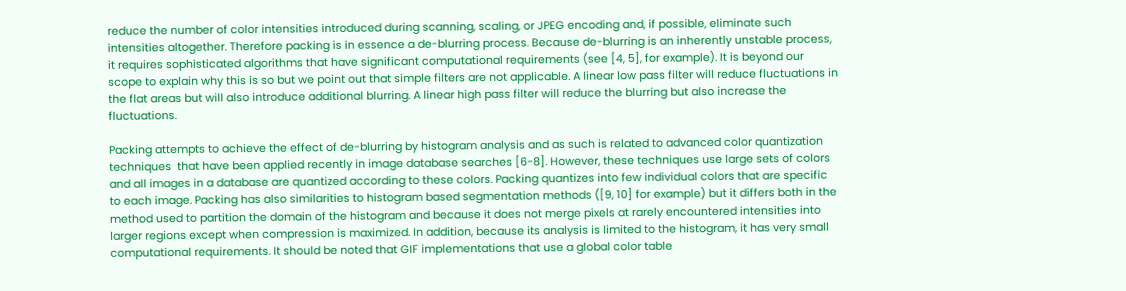reduce the number of color intensities introduced during scanning, scaling, or JPEG encoding and, if possible, eliminate such intensities altogether. Therefore packing is in essence a de-blurring process. Because de-blurring is an inherently unstable process, it requires sophisticated algorithms that have significant computational requirements (see [4, 5], for example). It is beyond our scope to explain why this is so but we point out that simple filters are not applicable. A linear low pass filter will reduce fluctuations in the flat areas but will also introduce additional blurring. A linear high pass filter will reduce the blurring but also increase the fluctuations.

Packing attempts to achieve the effect of de-blurring by histogram analysis and as such is related to advanced color quantization techniques  that have been applied recently in image database searches [6-8]. However, these techniques use large sets of colors and all images in a database are quantized according to these colors. Packing quantizes into few individual colors that are specific to each image. Packing has also similarities to histogram based segmentation methods ([9, 10] for example) but it differs both in the method used to partition the domain of the histogram and because it does not merge pixels at rarely encountered intensities into larger regions except when compression is maximized. In addition, because its analysis is limited to the histogram, it has very small computational requirements. It should be noted that GIF implementations that use a global color table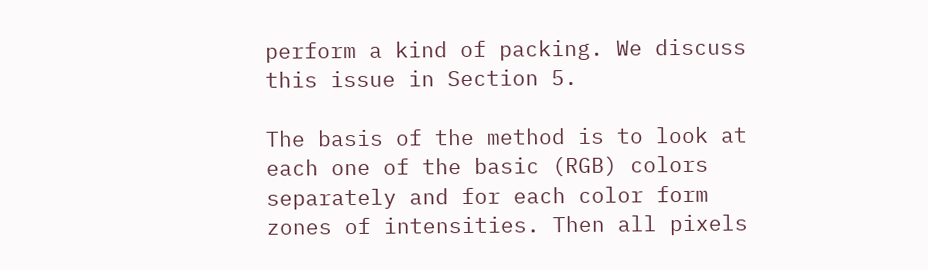perform a kind of packing. We discuss this issue in Section 5.

The basis of the method is to look at each one of the basic (RGB) colors separately and for each color form zones of intensities. Then all pixels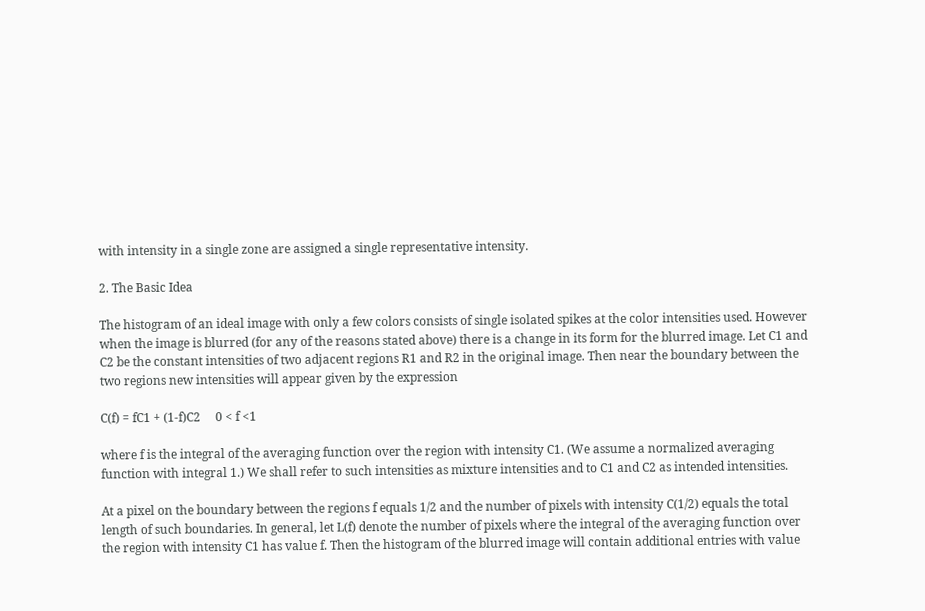with intensity in a single zone are assigned a single representative intensity.

2. The Basic Idea

The histogram of an ideal image with only a few colors consists of single isolated spikes at the color intensities used. However when the image is blurred (for any of the reasons stated above) there is a change in its form for the blurred image. Let C1 and C2 be the constant intensities of two adjacent regions R1 and R2 in the original image. Then near the boundary between the two regions new intensities will appear given by the expression

C(f) = fC1 + (1-f)C2     0 < f <1

where f is the integral of the averaging function over the region with intensity C1. (We assume a normalized averaging function with integral 1.) We shall refer to such intensities as mixture intensities and to C1 and C2 as intended intensities.

At a pixel on the boundary between the regions f equals 1/2 and the number of pixels with intensity C(1/2) equals the total length of such boundaries. In general, let L(f) denote the number of pixels where the integral of the averaging function over the region with intensity C1 has value f. Then the histogram of the blurred image will contain additional entries with value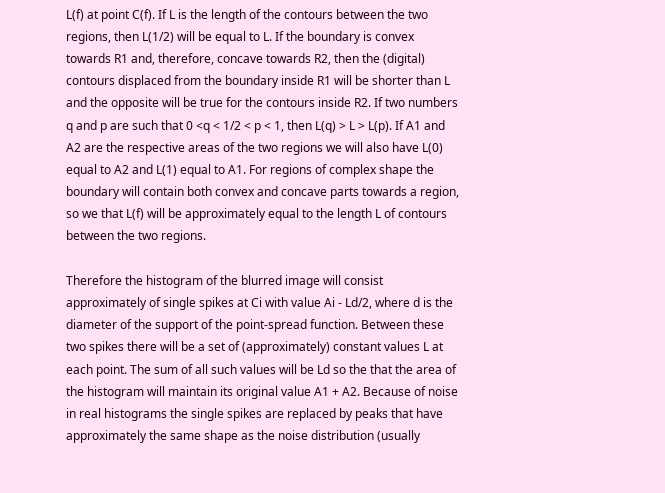L(f) at point C(f). If L is the length of the contours between the two regions, then L(1/2) will be equal to L. If the boundary is convex towards R1 and, therefore, concave towards R2, then the (digital) contours displaced from the boundary inside R1 will be shorter than L and the opposite will be true for the contours inside R2. If two numbers q and p are such that 0 <q < 1/2 < p < 1, then L(q) > L > L(p). If A1 and A2 are the respective areas of the two regions we will also have L(0) equal to A2 and L(1) equal to A1. For regions of complex shape the boundary will contain both convex and concave parts towards a region, so we that L(f) will be approximately equal to the length L of contours between the two regions.

Therefore the histogram of the blurred image will consist approximately of single spikes at Ci with value Ai - Ld/2, where d is the diameter of the support of the point-spread function. Between these two spikes there will be a set of (approximately) constant values L at each point. The sum of all such values will be Ld so the that the area of the histogram will maintain its original value A1 + A2. Because of noise in real histograms the single spikes are replaced by peaks that have approximately the same shape as the noise distribution (usually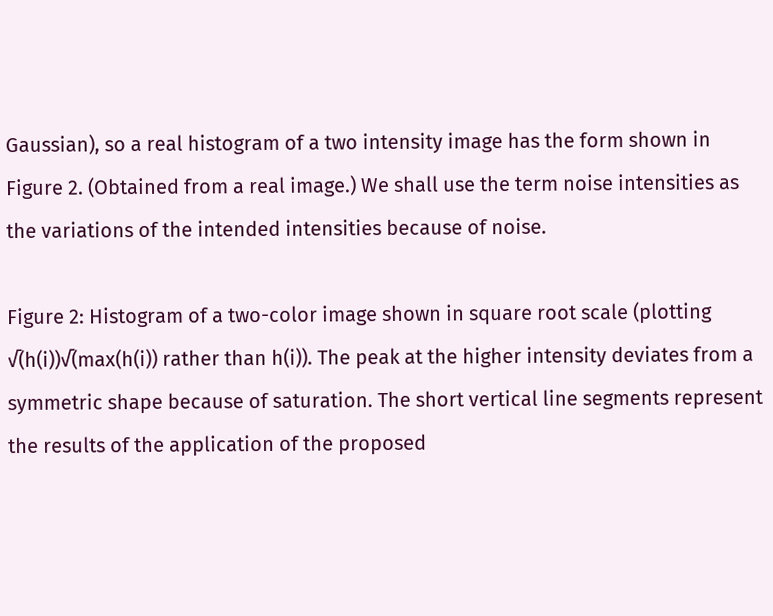Gaussian), so a real histogram of a two intensity image has the form shown in Figure 2. (Obtained from a real image.) We shall use the term noise intensities as the variations of the intended intensities because of noise.

Figure 2: Histogram of a two-color image shown in square root scale (plotting √(h(i))√(max(h(i)) rather than h(i)). The peak at the higher intensity deviates from a symmetric shape because of saturation. The short vertical line segments represent the results of the application of the proposed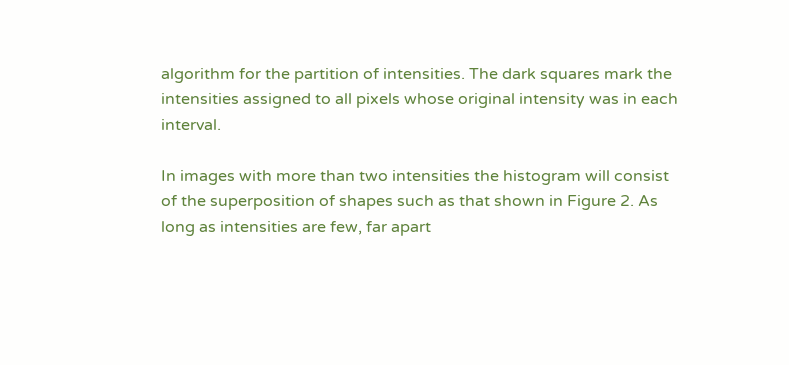algorithm for the partition of intensities. The dark squares mark the intensities assigned to all pixels whose original intensity was in each interval.

In images with more than two intensities the histogram will consist of the superposition of shapes such as that shown in Figure 2. As long as intensities are few, far apart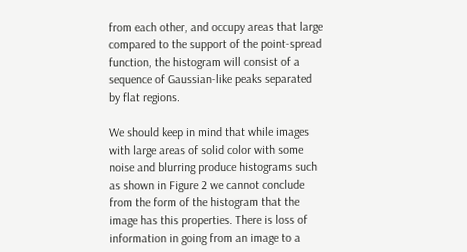from each other, and occupy areas that large compared to the support of the point-spread function, the histogram will consist of a sequence of Gaussian-like peaks separated by flat regions.

We should keep in mind that while images with large areas of solid color with some noise and blurring produce histograms such as shown in Figure 2 we cannot conclude from the form of the histogram that the image has this properties. There is loss of information in going from an image to a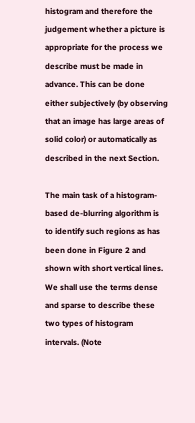histogram and therefore the judgement whether a picture is appropriate for the process we describe must be made in advance. This can be done either subjectively (by observing that an image has large areas of solid color) or automatically as described in the next Section.

The main task of a histogram-based de-blurring algorithm is to identify such regions as has been done in Figure 2 and shown with short vertical lines. We shall use the terms dense and sparse to describe these two types of histogram intervals. (Note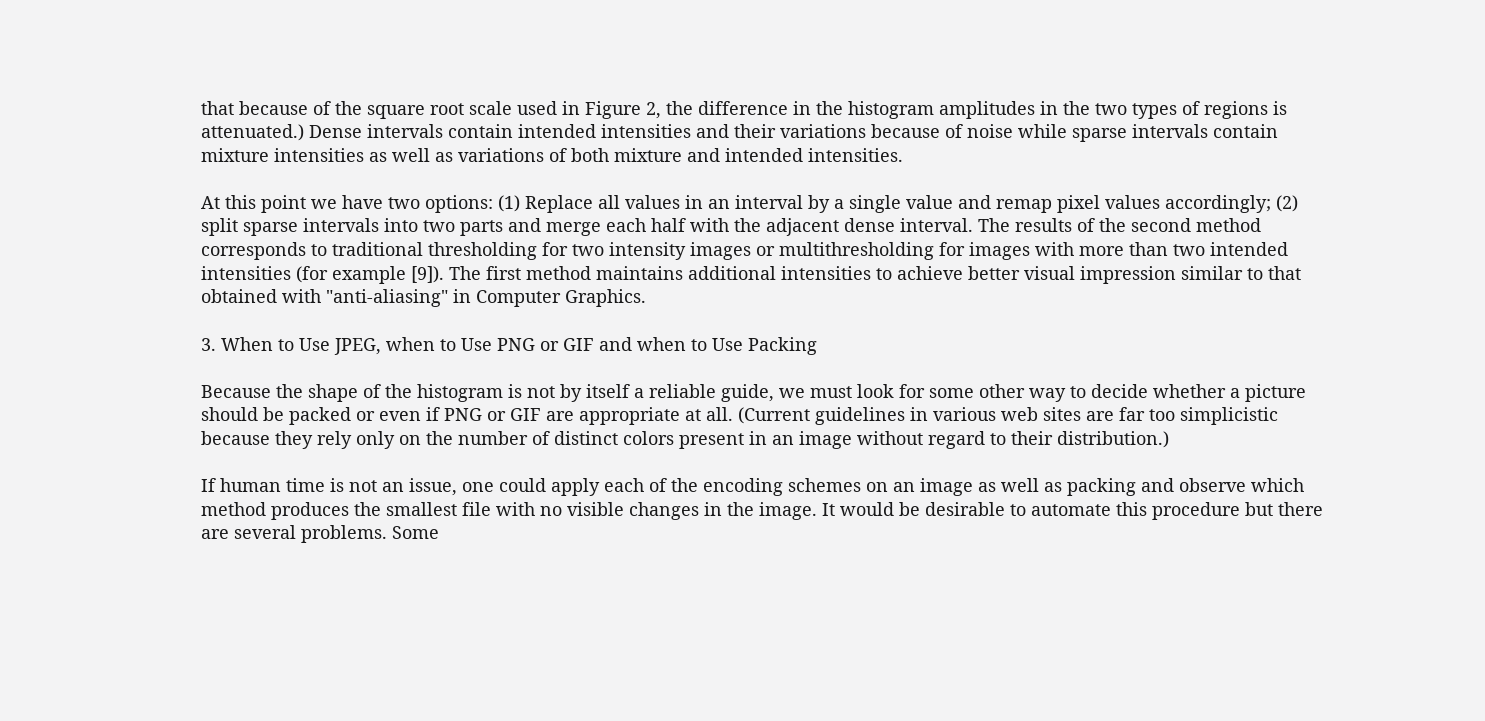that because of the square root scale used in Figure 2, the difference in the histogram amplitudes in the two types of regions is attenuated.) Dense intervals contain intended intensities and their variations because of noise while sparse intervals contain mixture intensities as well as variations of both mixture and intended intensities.

At this point we have two options: (1) Replace all values in an interval by a single value and remap pixel values accordingly; (2) split sparse intervals into two parts and merge each half with the adjacent dense interval. The results of the second method corresponds to traditional thresholding for two intensity images or multithresholding for images with more than two intended intensities (for example [9]). The first method maintains additional intensities to achieve better visual impression similar to that obtained with "anti-aliasing" in Computer Graphics.

3. When to Use JPEG, when to Use PNG or GIF and when to Use Packing

Because the shape of the histogram is not by itself a reliable guide, we must look for some other way to decide whether a picture should be packed or even if PNG or GIF are appropriate at all. (Current guidelines in various web sites are far too simplicistic because they rely only on the number of distinct colors present in an image without regard to their distribution.)

If human time is not an issue, one could apply each of the encoding schemes on an image as well as packing and observe which method produces the smallest file with no visible changes in the image. It would be desirable to automate this procedure but there are several problems. Some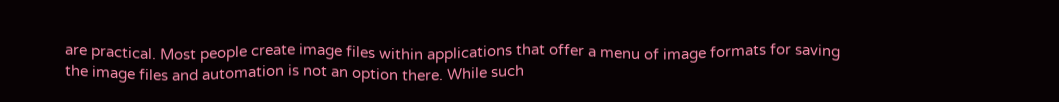are practical. Most people create image files within applications that offer a menu of image formats for saving the image files and automation is not an option there. While such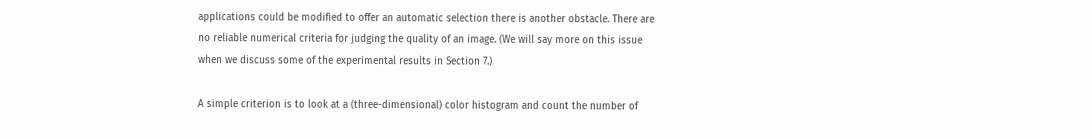applications could be modified to offer an automatic selection there is another obstacle. There are no reliable numerical criteria for judging the quality of an image. (We will say more on this issue when we discuss some of the experimental results in Section 7.)

A simple criterion is to look at a (three-dimensional) color histogram and count the number of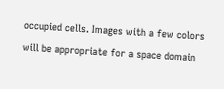occupied cells. Images with a few colors will be appropriate for a space domain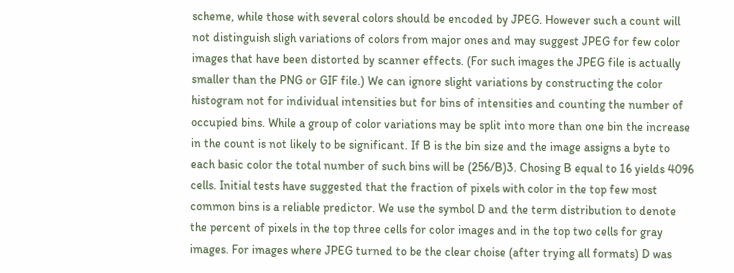scheme, while those with several colors should be encoded by JPEG. However such a count will not distinguish sligh variations of colors from major ones and may suggest JPEG for few color images that have been distorted by scanner effects. (For such images the JPEG file is actually smaller than the PNG or GIF file.) We can ignore slight variations by constructing the color histogram not for individual intensities but for bins of intensities and counting the number of occupied bins. While a group of color variations may be split into more than one bin the increase in the count is not likely to be significant. If B is the bin size and the image assigns a byte to each basic color the total number of such bins will be (256/B)3. Chosing B equal to 16 yields 4096 cells. Initial tests have suggested that the fraction of pixels with color in the top few most common bins is a reliable predictor. We use the symbol D and the term distribution to denote the percent of pixels in the top three cells for color images and in the top two cells for gray images. For images where JPEG turned to be the clear choise (after trying all formats) D was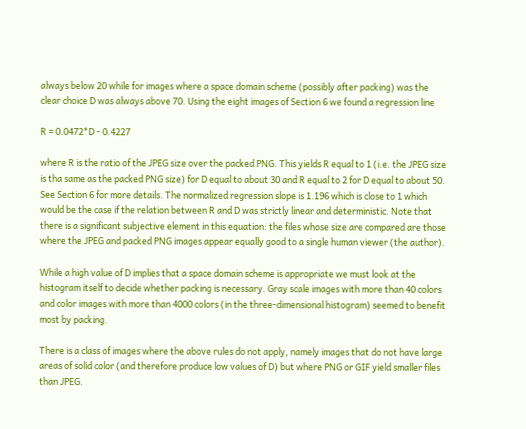always below 20 while for images where a space domain scheme (possibly after packing) was the clear choice D was always above 70. Using the eight images of Section 6 we found a regression line

R = 0.0472*D - 0.4227

where R is the ratio of the JPEG size over the packed PNG. This yields R equal to 1 (i.e. the JPEG size is tha same as the packed PNG size) for D equal to about 30 and R equal to 2 for D equal to about 50. See Section 6 for more details. The normalized regression slope is 1.196 which is close to 1 which would be the case if the relation between R and D was strictly linear and deterministic. Note that there is a significant subjective element in this equation: the files whose size are compared are those where the JPEG and packed PNG images appear equally good to a single human viewer (the author).

While a high value of D implies that a space domain scheme is appropriate we must look at the histogram itself to decide whether packing is necessary. Gray scale images with more than 40 colors and color images with more than 4000 colors (in the three-dimensional histogram) seemed to benefit most by packing.

There is a class of images where the above rules do not apply, namely images that do not have large areas of solid color (and therefore produce low values of D) but where PNG or GIF yield smaller files than JPEG.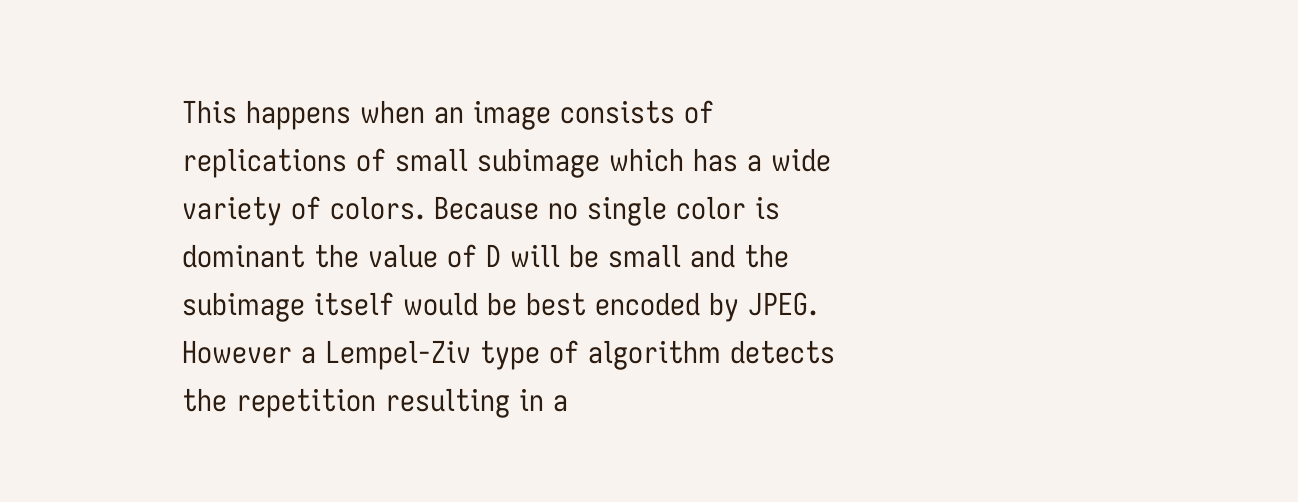This happens when an image consists of replications of small subimage which has a wide variety of colors. Because no single color is dominant the value of D will be small and the subimage itself would be best encoded by JPEG. However a Lempel-Ziv type of algorithm detects the repetition resulting in a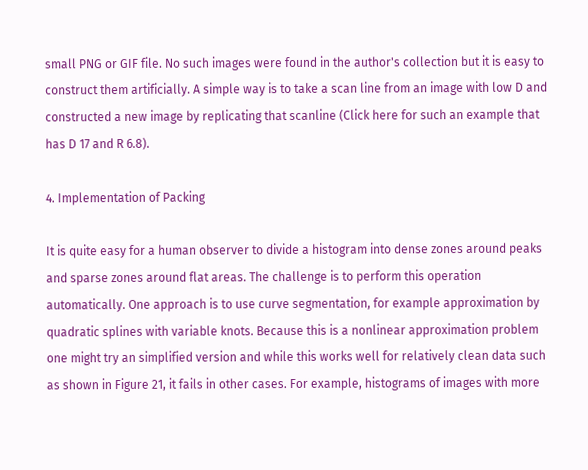small PNG or GIF file. No such images were found in the author's collection but it is easy to construct them artificially. A simple way is to take a scan line from an image with low D and constructed a new image by replicating that scanline (Click here for such an example that has D 17 and R 6.8).

4. Implementation of Packing

It is quite easy for a human observer to divide a histogram into dense zones around peaks and sparse zones around flat areas. The challenge is to perform this operation automatically. One approach is to use curve segmentation, for example approximation by quadratic splines with variable knots. Because this is a nonlinear approximation problem one might try an simplified version and while this works well for relatively clean data such as shown in Figure 21, it fails in other cases. For example, histograms of images with more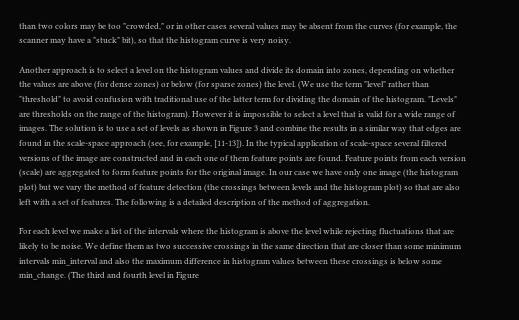than two colors may be too "crowded," or in other cases several values may be absent from the curves (for example, the scanner may have a "stuck" bit), so that the histogram curve is very noisy.

Another approach is to select a level on the histogram values and divide its domain into zones, depending on whether the values are above (for dense zones) or below (for sparse zones) the level. (We use the term "level" rather than "threshold" to avoid confusion with traditional use of the latter term for dividing the domain of the histogram. "Levels" are thresholds on the range of the histogram). However it is impossible to select a level that is valid for a wide range of images. The solution is to use a set of levels as shown in Figure 3 and combine the results in a similar way that edges are found in the scale-space approach (see, for example, [11-13]). In the typical application of scale-space several filtered versions of the image are constructed and in each one of them feature points are found. Feature points from each version (scale) are aggregated to form feature points for the original image. In our case we have only one image (the histogram plot) but we vary the method of feature detection (the crossings between levels and the histogram plot) so that are also left with a set of features. The following is a detailed description of the method of aggregation.

For each level we make a list of the intervals where the histogram is above the level while rejecting fluctuations that are likely to be noise. We define them as two successive crossings in the same direction that are closer than some minimum intervals min_interval and also the maximum difference in histogram values between these crossings is below some min_change. (The third and fourth level in Figure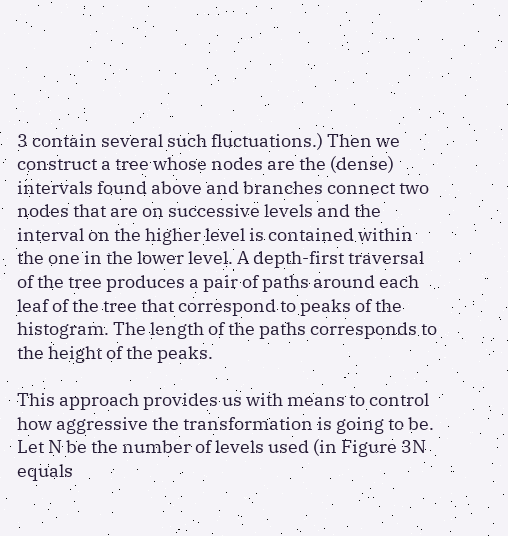3 contain several such fluctuations.) Then we construct a tree whose nodes are the (dense) intervals found above and branches connect two nodes that are on successive levels and the interval on the higher level is contained within the one in the lower level. A depth-first traversal of the tree produces a pair of paths around each leaf of the tree that correspond to peaks of the histogram. The length of the paths corresponds to the height of the peaks.

This approach provides us with means to control how aggressive the transformation is going to be. Let N be the number of levels used (in Figure 3N equals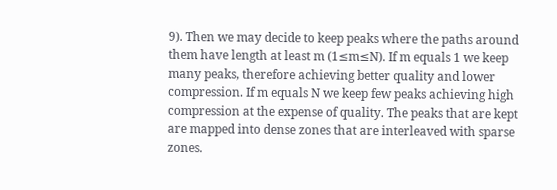9). Then we may decide to keep peaks where the paths around them have length at least m (1≤m≤N). If m equals 1 we keep many peaks, therefore achieving better quality and lower compression. If m equals N we keep few peaks achieving high compression at the expense of quality. The peaks that are kept are mapped into dense zones that are interleaved with sparse zones.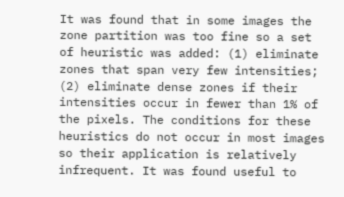It was found that in some images the zone partition was too fine so a set of heuristic was added: (1) eliminate zones that span very few intensities; (2) eliminate dense zones if their intensities occur in fewer than 1% of the pixels. The conditions for these heuristics do not occur in most images so their application is relatively infrequent. It was found useful to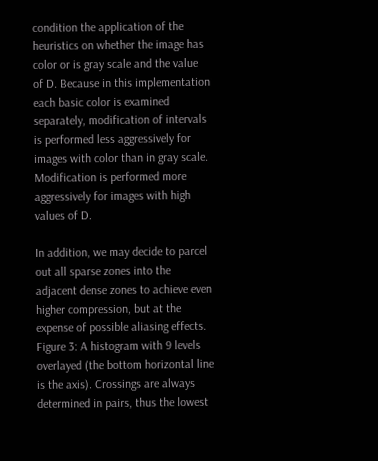condition the application of the heuristics on whether the image has color or is gray scale and the value of D. Because in this implementation each basic color is examined separately, modification of intervals is performed less aggressively for images with color than in gray scale. Modification is performed more aggressively for images with high values of D.

In addition, we may decide to parcel out all sparse zones into the adjacent dense zones to achieve even higher compression, but at the expense of possible aliasing effects.
Figure 3: A histogram with 9 levels overlayed (the bottom horizontal line is the axis). Crossings are always determined in pairs, thus the lowest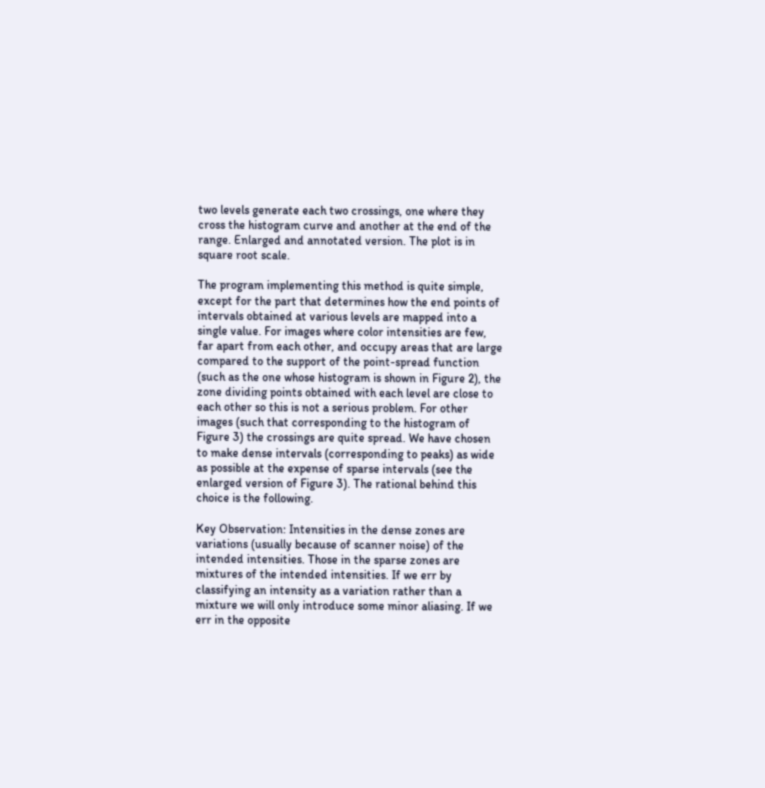two levels generate each two crossings, one where they cross the histogram curve and another at the end of the range. Enlarged and annotated version. The plot is in square root scale.

The program implementing this method is quite simple, except for the part that determines how the end points of intervals obtained at various levels are mapped into a single value. For images where color intensities are few, far apart from each other, and occupy areas that are large compared to the support of the point-spread function (such as the one whose histogram is shown in Figure 2), the zone dividing points obtained with each level are close to each other so this is not a serious problem. For other images (such that corresponding to the histogram of Figure 3) the crossings are quite spread. We have chosen to make dense intervals (corresponding to peaks) as wide as possible at the expense of sparse intervals (see the enlarged version of Figure 3). The rational behind this choice is the following.

Key Observation: Intensities in the dense zones are variations (usually because of scanner noise) of the intended intensities. Those in the sparse zones are mixtures of the intended intensities. If we err by classifying an intensity as a variation rather than a mixture we will only introduce some minor aliasing. If we err in the opposite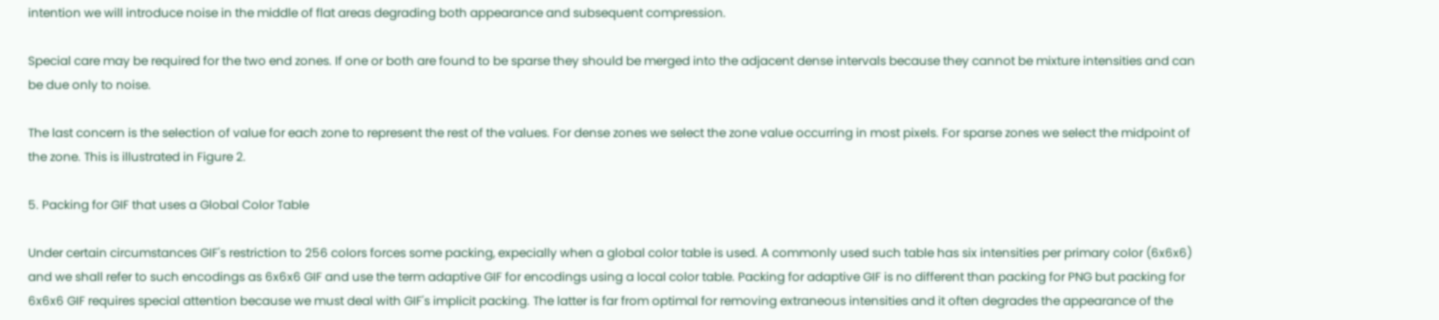intention we will introduce noise in the middle of flat areas degrading both appearance and subsequent compression.

Special care may be required for the two end zones. If one or both are found to be sparse they should be merged into the adjacent dense intervals because they cannot be mixture intensities and can be due only to noise.

The last concern is the selection of value for each zone to represent the rest of the values. For dense zones we select the zone value occurring in most pixels. For sparse zones we select the midpoint of the zone. This is illustrated in Figure 2.

5. Packing for GIF that uses a Global Color Table

Under certain circumstances GIF's restriction to 256 colors forces some packing, expecially when a global color table is used. A commonly used such table has six intensities per primary color (6x6x6) and we shall refer to such encodings as 6x6x6 GIF and use the term adaptive GIF for encodings using a local color table. Packing for adaptive GIF is no different than packing for PNG but packing for 6x6x6 GIF requires special attention because we must deal with GIF's implicit packing. The latter is far from optimal for removing extraneous intensities and it often degrades the appearance of the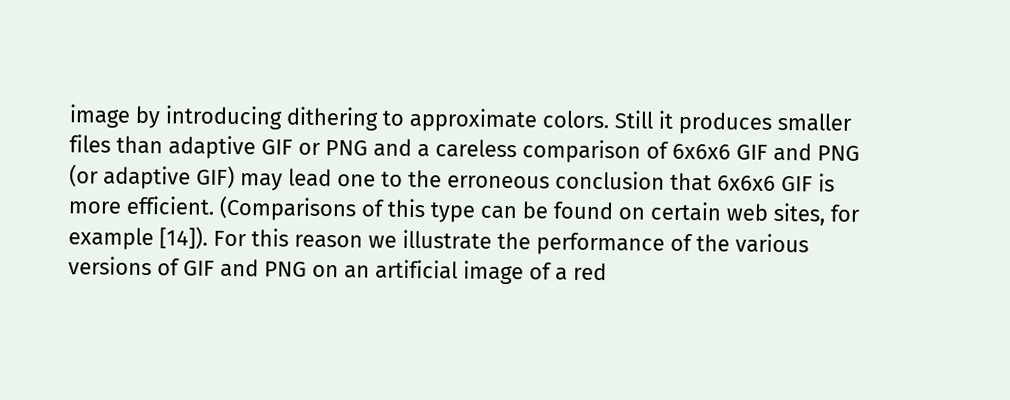image by introducing dithering to approximate colors. Still it produces smaller files than adaptive GIF or PNG and a careless comparison of 6x6x6 GIF and PNG (or adaptive GIF) may lead one to the erroneous conclusion that 6x6x6 GIF is more efficient. (Comparisons of this type can be found on certain web sites, for example [14]). For this reason we illustrate the performance of the various versions of GIF and PNG on an artificial image of a red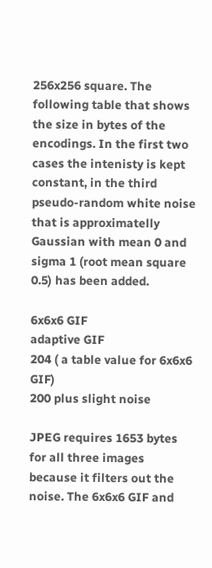256x256 square. The following table that shows the size in bytes of the encodings. In the first two cases the intenisty is kept constant, in the third pseudo-random white noise that is approximatelly Gaussian with mean 0 and sigma 1 (root mean square 0.5) has been added.

6x6x6 GIF
adaptive GIF
204 ( a table value for 6x6x6 GIF)
200 plus slight noise

JPEG requires 1653 bytes for all three images because it filters out the noise. The 6x6x6 GIF and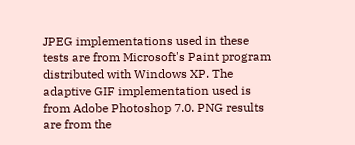JPEG implementations used in these tests are from Microsoft's Paint program distributed with Windows XP. The adaptive GIF implementation used is from Adobe Photoshop 7.0. PNG results are from the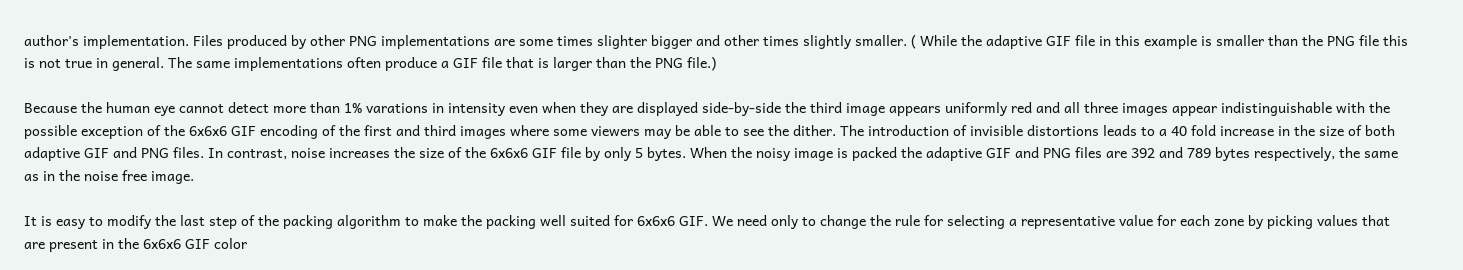author's implementation. Files produced by other PNG implementations are some times slighter bigger and other times slightly smaller. ( While the adaptive GIF file in this example is smaller than the PNG file this is not true in general. The same implementations often produce a GIF file that is larger than the PNG file.)

Because the human eye cannot detect more than 1% varations in intensity even when they are displayed side-by-side the third image appears uniformly red and all three images appear indistinguishable with the possible exception of the 6x6x6 GIF encoding of the first and third images where some viewers may be able to see the dither. The introduction of invisible distortions leads to a 40 fold increase in the size of both adaptive GIF and PNG files. In contrast, noise increases the size of the 6x6x6 GIF file by only 5 bytes. When the noisy image is packed the adaptive GIF and PNG files are 392 and 789 bytes respectively, the same as in the noise free image.

It is easy to modify the last step of the packing algorithm to make the packing well suited for 6x6x6 GIF. We need only to change the rule for selecting a representative value for each zone by picking values that are present in the 6x6x6 GIF color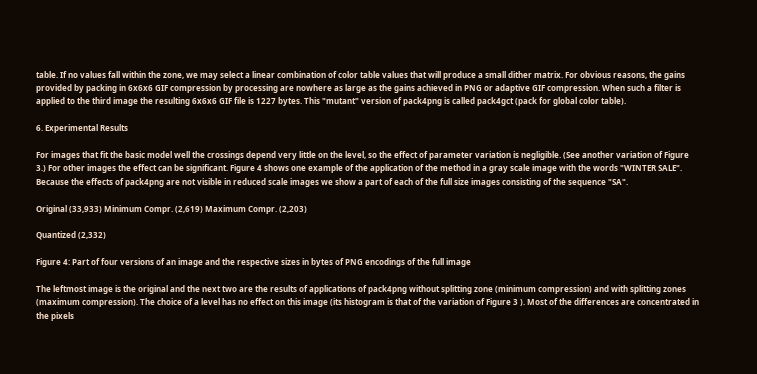table. If no values fall within the zone, we may select a linear combination of color table values that will produce a small dither matrix. For obvious reasons, the gains provided by packing in 6x6x6 GIF compression by processing are nowhere as large as the gains achieved in PNG or adaptive GIF compression. When such a filter is applied to the third image the resulting 6x6x6 GIF file is 1227 bytes. This "mutant" version of pack4png is called pack4gct (pack for global color table).

6. Experimental Results

For images that fit the basic model well the crossings depend very little on the level, so the effect of parameter variation is negligible. (See another variation of Figure 3.) For other images the effect can be significant. Figure 4 shows one example of the application of the method in a gray scale image with the words "WINTER SALE". Because the effects of pack4png are not visible in reduced scale images we show a part of each of the full size images consisting of the sequence "SA".

Original (33,933) Minimum Compr. (2,619) Maximum Compr. (2,203)

Quantized (2,332)

Figure 4: Part of four versions of an image and the respective sizes in bytes of PNG encodings of the full image

The leftmost image is the original and the next two are the results of applications of pack4png without splitting zone (minimum compression) and with splitting zones (maximum compression). The choice of a level has no effect on this image (its histogram is that of the variation of Figure 3 ). Most of the differences are concentrated in the pixels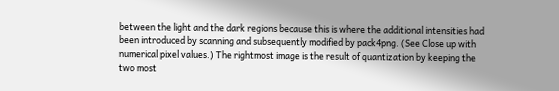between the light and the dark regions because this is where the additional intensities had been introduced by scanning and subsequently modified by pack4png. (See Close up with numerical pixel values.) The rightmost image is the result of quantization by keeping the two most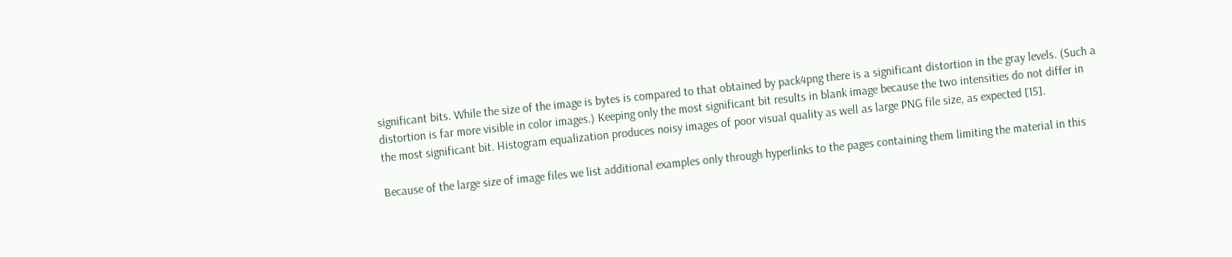significant bits. While the size of the image is bytes is compared to that obtained by pack4png there is a significant distortion in the gray levels. (Such a distortion is far more visible in color images.) Keeping only the most significant bit results in blank image because the two intensities do not differ in the most significant bit. Histogram equalization produces noisy images of poor visual quality as well as large PNG file size, as expected [15].

Because of the large size of image files we list additional examples only through hyperlinks to the pages containing them limiting the material in this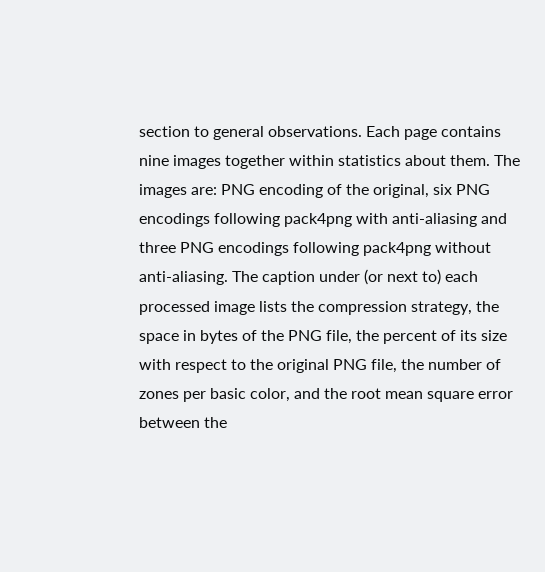section to general observations. Each page contains nine images together within statistics about them. The images are: PNG encoding of the original, six PNG encodings following pack4png with anti-aliasing and three PNG encodings following pack4png without anti-aliasing. The caption under (or next to) each processed image lists the compression strategy, the space in bytes of the PNG file, the percent of its size with respect to the original PNG file, the number of zones per basic color, and the root mean square error between the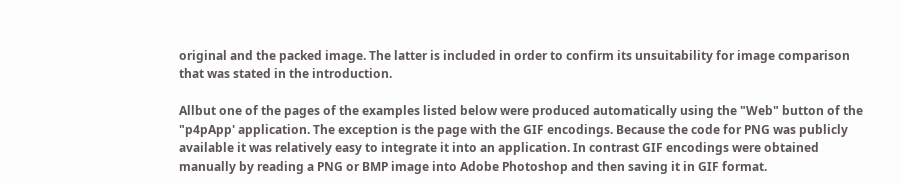original and the packed image. The latter is included in order to confirm its unsuitability for image comparison that was stated in the introduction.

Allbut one of the pages of the examples listed below were produced automatically using the "Web" button of the "p4pApp' application. The exception is the page with the GIF encodings. Because the code for PNG was publicly available it was relatively easy to integrate it into an application. In contrast GIF encodings were obtained manually by reading a PNG or BMP image into Adobe Photoshop and then saving it in GIF format.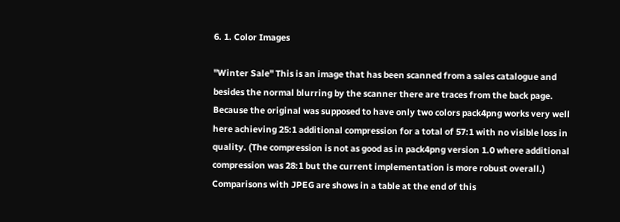6. 1. Color Images

"Winter Sale" This is an image that has been scanned from a sales catalogue and besides the normal blurring by the scanner there are traces from the back page. Because the original was supposed to have only two colors pack4png works very well here achieving 25:1 additional compression for a total of 57:1 with no visible loss in quality. (The compression is not as good as in pack4png version 1.0 where additional compression was 28:1 but the current implementation is more robust overall.) Comparisons with JPEG are shows in a table at the end of this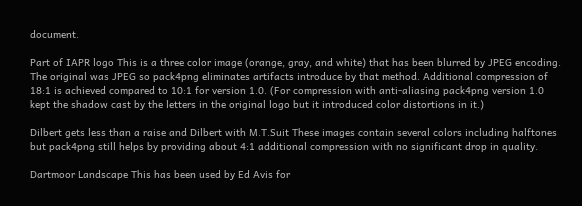document.

Part of IAPR logo This is a three color image (orange, gray, and white) that has been blurred by JPEG encoding. The original was JPEG so pack4png eliminates artifacts introduce by that method. Additional compression of 18:1 is achieved compared to 10:1 for version 1.0. (For compression with anti-aliasing pack4png version 1.0 kept the shadow cast by the letters in the original logo but it introduced color distortions in it.)

Dilbert gets less than a raise and Dilbert with M.T.Suit These images contain several colors including halftones but pack4png still helps by providing about 4:1 additional compression with no significant drop in quality.

Dartmoor Landscape This has been used by Ed Avis for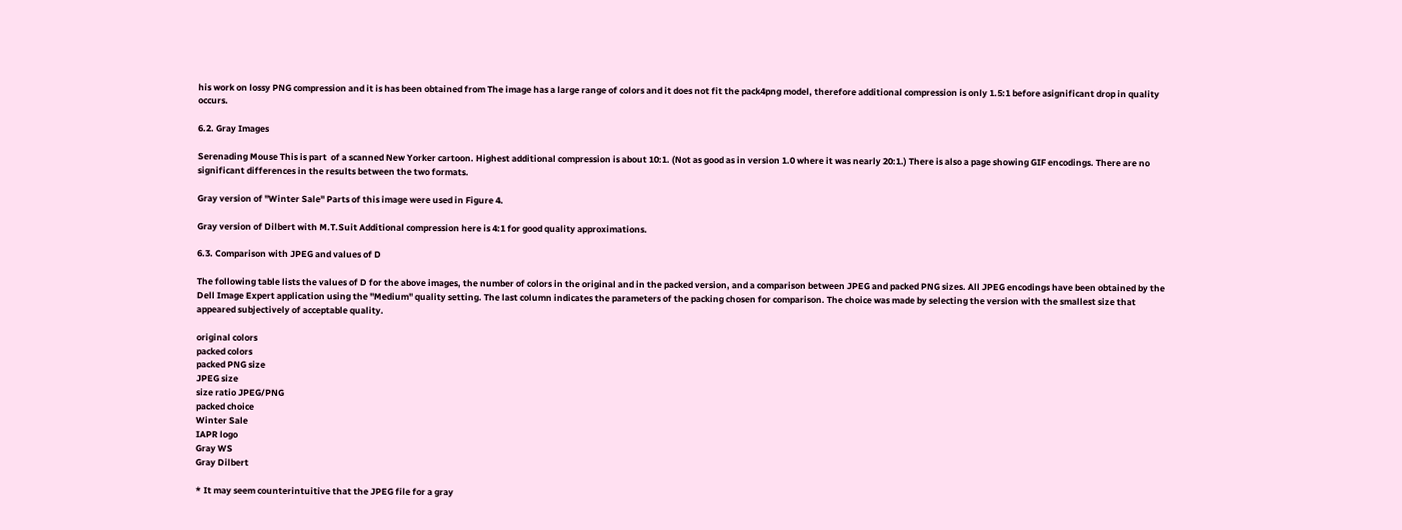his work on lossy PNG compression and it is has been obtained from The image has a large range of colors and it does not fit the pack4png model, therefore additional compression is only 1.5:1 before asignificant drop in quality occurs.

6.2. Gray Images

Serenading Mouse This is part  of a scanned New Yorker cartoon. Highest additional compression is about 10:1. (Not as good as in version 1.0 where it was nearly 20:1.) There is also a page showing GIF encodings. There are no significant differences in the results between the two formats.

Gray version of "Winter Sale" Parts of this image were used in Figure 4.

Gray version of Dilbert with M.T.Suit Additional compression here is 4:1 for good quality approximations.

6.3. Comparison with JPEG and values of D

The following table lists the values of D for the above images, the number of colors in the original and in the packed version, and a comparison between JPEG and packed PNG sizes. All JPEG encodings have been obtained by the Dell Image Expert application using the "Medium" quality setting. The last column indicates the parameters of the packing chosen for comparison. The choice was made by selecting the version with the smallest size that appeared subjectively of acceptable quality.

original colors
packed colors
packed PNG size
JPEG size
size ratio JPEG/PNG
packed choice
Winter Sale
IAPR logo
Gray WS
Gray Dilbert

* It may seem counterintuitive that the JPEG file for a gray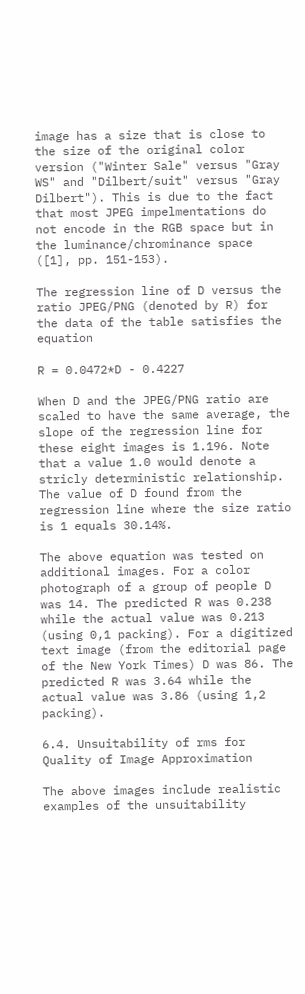image has a size that is close to the size of the original color version ("Winter Sale" versus "Gray WS" and "Dilbert/suit" versus "Gray Dilbert"). This is due to the fact that most JPEG impelmentations do not encode in the RGB space but in the luminance/chrominance space ([1], pp. 151-153).

The regression line of D versus the ratio JPEG/PNG (denoted by R) for the data of the table satisfies the equation

R = 0.0472*D - 0.4227

When D and the JPEG/PNG ratio are scaled to have the same average, the slope of the regression line for these eight images is 1.196. Note that a value 1.0 would denote a stricly deterministic relationship. The value of D found from the regression line where the size ratio is 1 equals 30.14%.

The above equation was tested on additional images. For a color photograph of a group of people D was 14. The predicted R was 0.238 while the actual value was 0.213 (using 0,1 packing). For a digitized text image (from the editorial page of the New York Times) D was 86. The predicted R was 3.64 while the actual value was 3.86 (using 1,2 packing).

6.4. Unsuitability of rms for Quality of Image Approximation

The above images include realistic examples of the unsuitability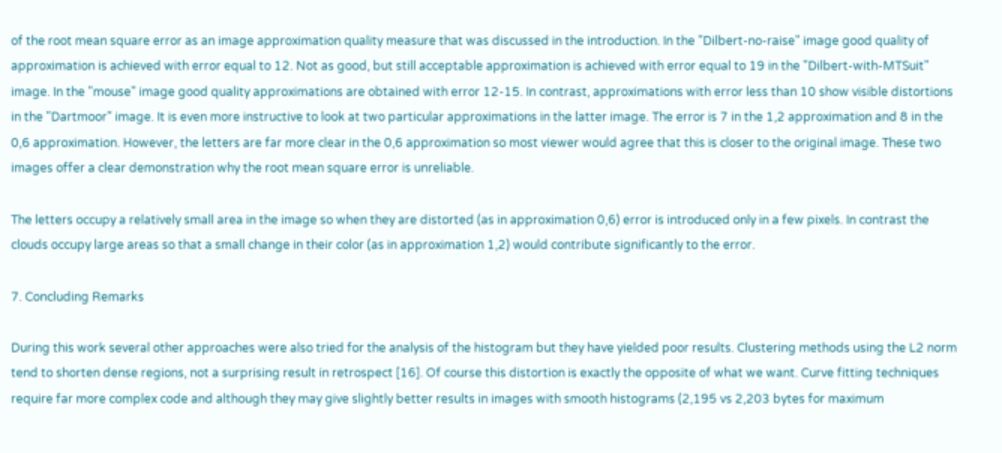of the root mean square error as an image approximation quality measure that was discussed in the introduction. In the "Dilbert-no-raise" image good quality of approximation is achieved with error equal to 12. Not as good, but still acceptable approximation is achieved with error equal to 19 in the "Dilbert-with-MTSuit" image. In the "mouse" image good quality approximations are obtained with error 12-15. In contrast, approximations with error less than 10 show visible distortions in the "Dartmoor" image. It is even more instructive to look at two particular approximations in the latter image. The error is 7 in the 1,2 approximation and 8 in the 0,6 approximation. However, the letters are far more clear in the 0,6 approximation so most viewer would agree that this is closer to the original image. These two images offer a clear demonstration why the root mean square error is unreliable.

The letters occupy a relatively small area in the image so when they are distorted (as in approximation 0,6) error is introduced only in a few pixels. In contrast the clouds occupy large areas so that a small change in their color (as in approximation 1,2) would contribute significantly to the error.

7. Concluding Remarks

During this work several other approaches were also tried for the analysis of the histogram but they have yielded poor results. Clustering methods using the L2 norm tend to shorten dense regions, not a surprising result in retrospect [16]. Of course this distortion is exactly the opposite of what we want. Curve fitting techniques require far more complex code and although they may give slightly better results in images with smooth histograms (2,195 vs 2,203 bytes for maximum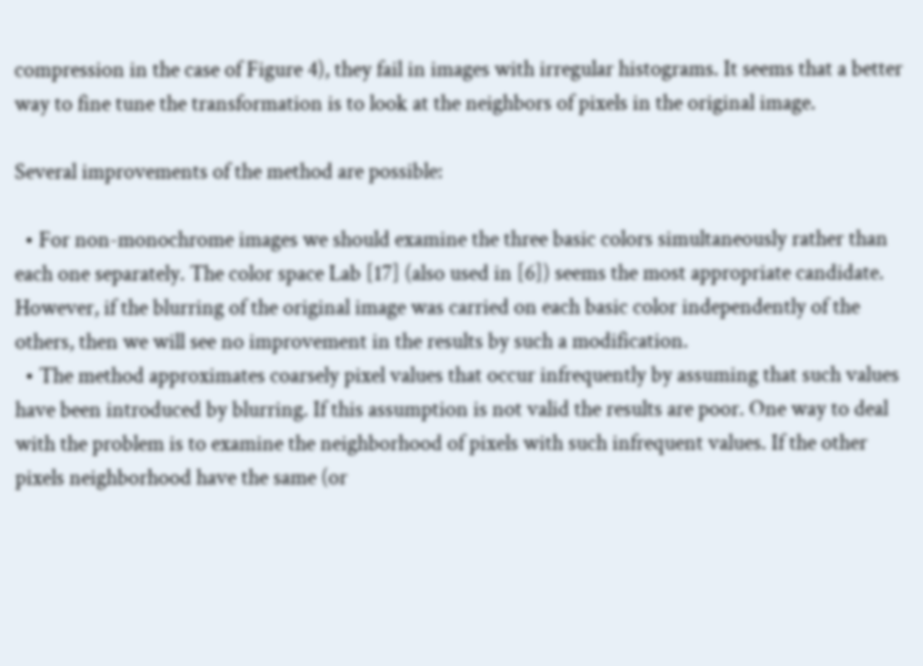compression in the case of Figure 4), they fail in images with irregular histograms. It seems that a better way to fine tune the transformation is to look at the neighbors of pixels in the original image.

Several improvements of the method are possible:

  • For non-monochrome images we should examine the three basic colors simultaneously rather than each one separately. The color space Lab [17] (also used in [6]) seems the most appropriate candidate. However, if the blurring of the original image was carried on each basic color independently of the others, then we will see no improvement in the results by such a modification.
  • The method approximates coarsely pixel values that occur infrequently by assuming that such values have been introduced by blurring. If this assumption is not valid the results are poor. One way to deal with the problem is to examine the neighborhood of pixels with such infrequent values. If the other pixels neighborhood have the same (or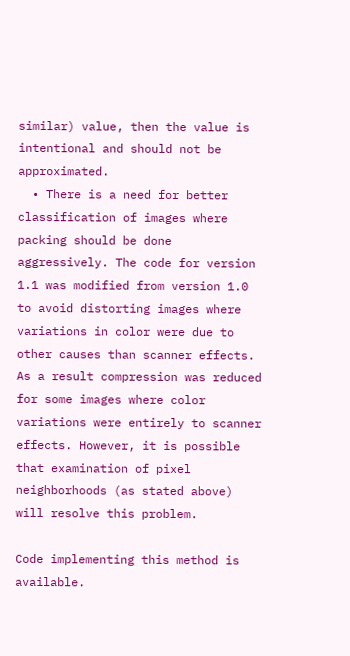similar) value, then the value is intentional and should not be approximated.
  • There is a need for better classification of images where packing should be done aggressively. The code for version 1.1 was modified from version 1.0 to avoid distorting images where variations in color were due to other causes than scanner effects. As a result compression was reduced for some images where color variations were entirely to scanner effects. However, it is possible that examination of pixel neighborhoods (as stated above) will resolve this problem.

Code implementing this method is available.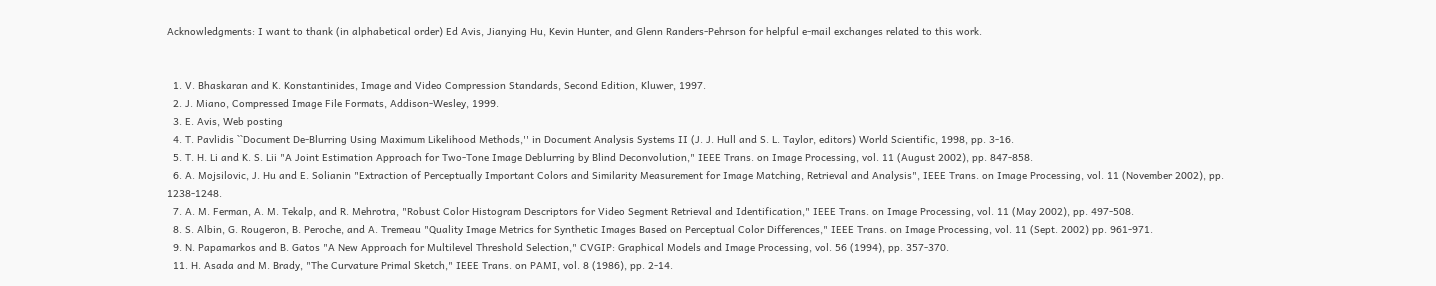Acknowledgments: I want to thank (in alphabetical order) Ed Avis, Jianying Hu, Kevin Hunter, and Glenn Randers-Pehrson for helpful e-mail exchanges related to this work.


  1. V. Bhaskaran and K. Konstantinides, Image and Video Compression Standards, Second Edition, Kluwer, 1997.
  2. J. Miano, Compressed Image File Formats, Addison-Wesley, 1999.
  3. E. Avis, Web posting
  4. T. Pavlidis ``Document De-Blurring Using Maximum Likelihood Methods,'' in Document Analysis Systems II (J. J. Hull and S. L. Taylor, editors) World Scientific, 1998, pp. 3-16.
  5. T. H. Li and K. S. Lii "A Joint Estimation Approach for Two-Tone Image Deblurring by Blind Deconvolution," IEEE Trans. on Image Processing, vol. 11 (August 2002), pp. 847-858.
  6. A. Mojsilovic, J. Hu and E. Solianin "Extraction of Perceptually Important Colors and Similarity Measurement for Image Matching, Retrieval and Analysis", IEEE Trans. on Image Processing, vol. 11 (November 2002), pp. 1238-1248.
  7. A. M. Ferman, A. M. Tekalp, and R. Mehrotra, "Robust Color Histogram Descriptors for Video Segment Retrieval and Identification," IEEE Trans. on Image Processing, vol. 11 (May 2002), pp. 497-508.
  8. S. Albin, G. Rougeron, B. Peroche, and A. Tremeau "Quality Image Metrics for Synthetic Images Based on Perceptual Color Differences," IEEE Trans. on Image Processing, vol. 11 (Sept. 2002) pp. 961-971.
  9. N. Papamarkos and B. Gatos "A New Approach for Multilevel Threshold Selection," CVGIP: Graphical Models and Image Processing, vol. 56 (1994), pp. 357-370.
  11. H. Asada and M. Brady, "The Curvature Primal Sketch," IEEE Trans. on PAMI, vol. 8 (1986), pp. 2-14.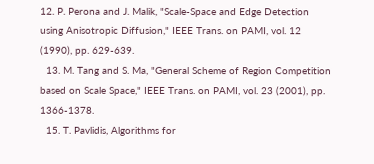12. P. Perona and J. Malik, "Scale-Space and Edge Detection using Anisotropic Diffusion," IEEE Trans. on PAMI, vol. 12 (1990), pp. 629-639.
  13. M. Tang and S. Ma, "General Scheme of Region Competition based on Scale Space," IEEE Trans. on PAMI, vol. 23 (2001), pp. 1366-1378.
  15. T. Pavlidis, Algorithms for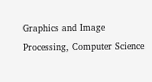Graphics and Image Processing, Computer Science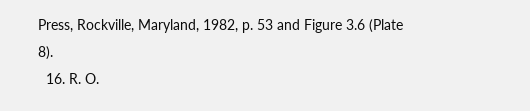Press, Rockville, Maryland, 1982, p. 53 and Figure 3.6 (Plate 8).
  16. R. O.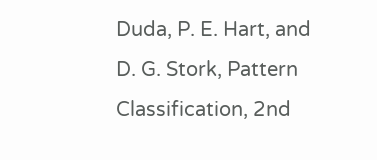Duda, P. E. Hart, and D. G. Stork, Pattern Classification, 2nd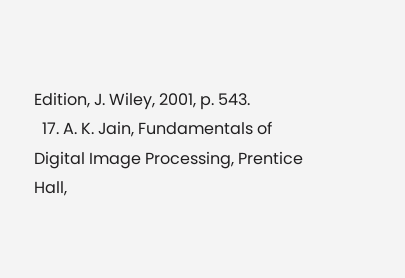Edition, J. Wiley, 2001, p. 543.
  17. A. K. Jain, Fundamentals of Digital Image Processing, Prentice Hall,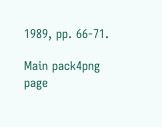1989, pp. 66-71.

Main pack4png page